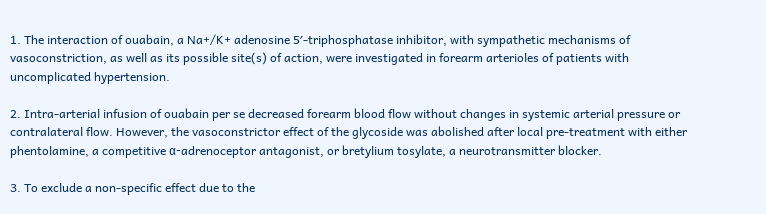1. The interaction of ouabain, a Na+/K+ adenosine 5′-triphosphatase inhibitor, with sympathetic mechanisms of vasoconstriction, as well as its possible site(s) of action, were investigated in forearm arterioles of patients with uncomplicated hypertension.

2. Intra-arterial infusion of ouabain per se decreased forearm blood flow without changes in systemic arterial pressure or contralateral flow. However, the vasoconstrictor effect of the glycoside was abolished after local pre-treatment with either phentolamine, a competitive α-adrenoceptor antagonist, or bretylium tosylate, a neurotransmitter blocker.

3. To exclude a non-specific effect due to the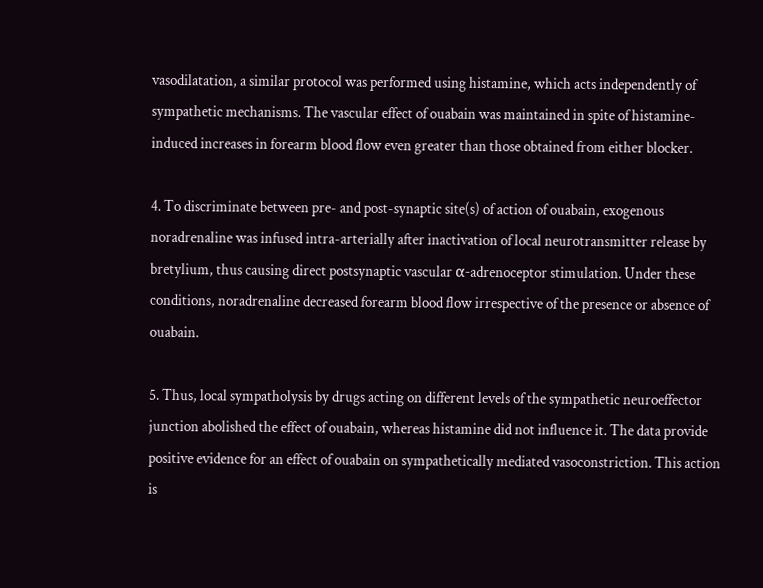vasodilatation, a similar protocol was performed using histamine, which acts independently of sympathetic mechanisms. The vascular effect of ouabain was maintained in spite of histamine-induced increases in forearm blood flow even greater than those obtained from either blocker.

4. To discriminate between pre- and post-synaptic site(s) of action of ouabain, exogenous noradrenaline was infused intra-arterially after inactivation of local neurotransmitter release by bretylium, thus causing direct postsynaptic vascular α-adrenoceptor stimulation. Under these conditions, noradrenaline decreased forearm blood flow irrespective of the presence or absence of ouabain.

5. Thus, local sympatholysis by drugs acting on different levels of the sympathetic neuroeffector junction abolished the effect of ouabain, whereas histamine did not influence it. The data provide positive evidence for an effect of ouabain on sympathetically mediated vasoconstriction. This action is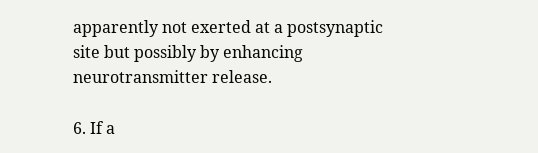apparently not exerted at a postsynaptic site but possibly by enhancing neurotransmitter release.

6. If a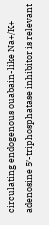circulating endogenous ouabain-like Na+/K+ adenosine 5′-triphosphatase inhibitor is relevant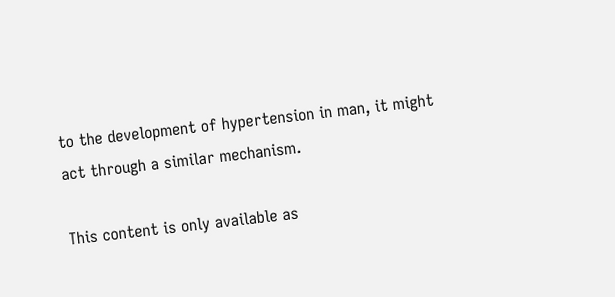to the development of hypertension in man, it might act through a similar mechanism.

This content is only available as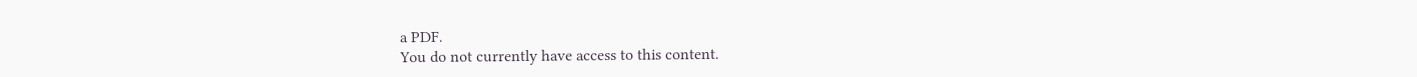a PDF.
You do not currently have access to this content.